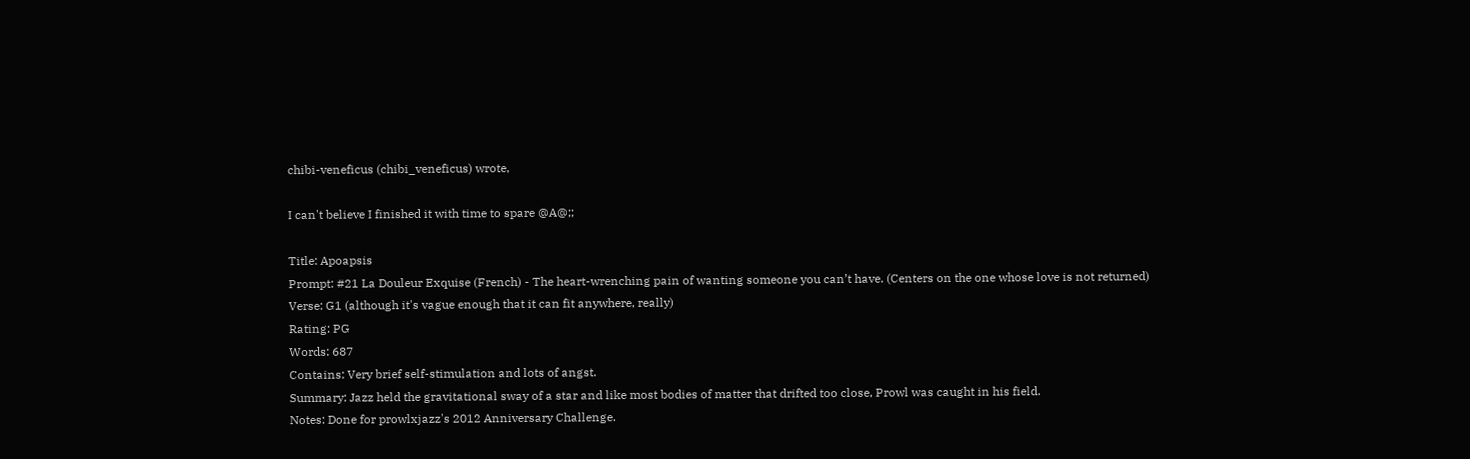chibi-veneficus (chibi_veneficus) wrote,

I can't believe I finished it with time to spare @A@;;

Title: Apoapsis
Prompt: #21 La Douleur Exquise (French) - The heart-wrenching pain of wanting someone you can’t have. (Centers on the one whose love is not returned)
Verse: G1 (although it's vague enough that it can fit anywhere, really)
Rating: PG
Words: 687
Contains: Very brief self-stimulation and lots of angst.
Summary: Jazz held the gravitational sway of a star and like most bodies of matter that drifted too close, Prowl was caught in his field.
Notes: Done for prowlxjazz's 2012 Anniversary Challenge.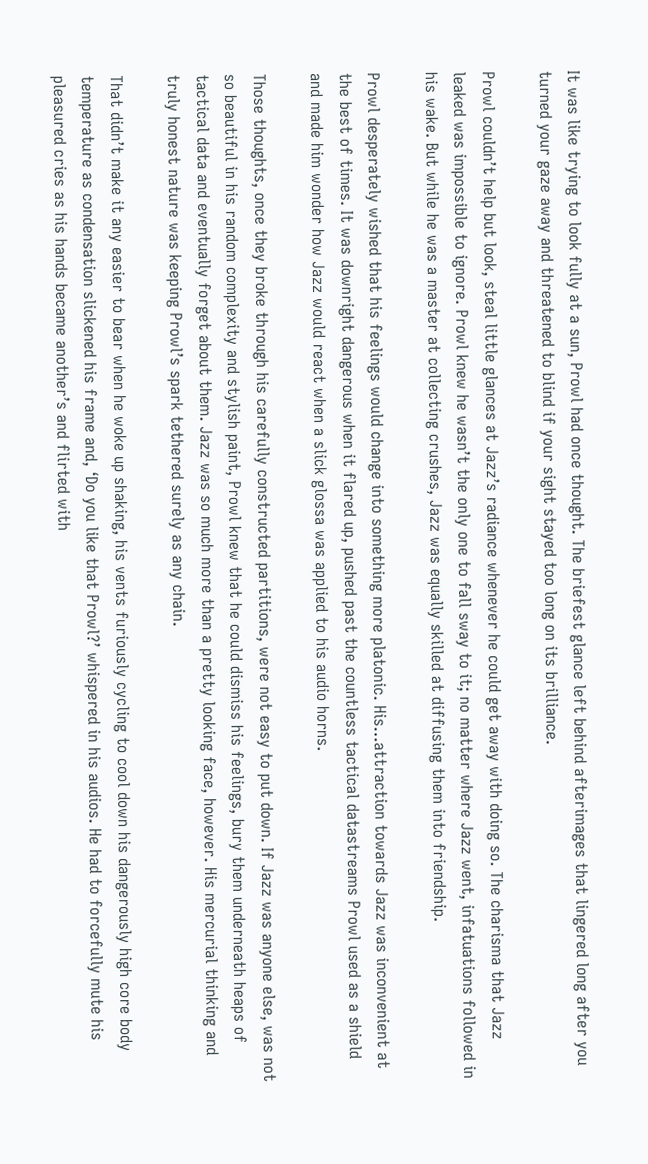It was like trying to look fully at a sun, Prowl had once thought. The briefest glance left behind afterimages that lingered long after you turned your gaze away and threatened to blind if your sight stayed too long on its brilliance.

Prowl couldn’t help but look, steal little glances at Jazz’s radiance whenever he could get away with doing so. The charisma that Jazz leaked was impossible to ignore. Prowl knew he wasn’t the only one to fall sway to it; no matter where Jazz went, infatuations followed in his wake. But while he was a master at collecting crushes, Jazz was equally skilled at diffusing them into friendship.

Prowl desperately wished that his feelings would change into something more platonic. His…attraction towards Jazz was inconvenient at the best of times. It was downright dangerous when it flared up, pushed past the countless tactical datastreams Prowl used as a shield and made him wonder how Jazz would react when a slick glossa was applied to his audio horns.

Those thoughts, once they broke through his carefully constructed partitions, were not easy to put down. If Jazz was anyone else, was not so beautiful in his random complexity and stylish paint, Prowl knew that he could dismiss his feelings, bury them underneath heaps of tactical data and eventually forget about them. Jazz was so much more than a pretty looking face, however. His mercurial thinking and truly honest nature was keeping Prowl’s spark tethered surely as any chain.

That didn’t make it any easier to bear when he woke up shaking, his vents furiously cycling to cool down his dangerously high core body temperature as condensation slickened his frame and, ‘Do you like that Prowl?’ whispered in his audios. He had to forcefully mute his pleasured cries as his hands became another’s and flirted with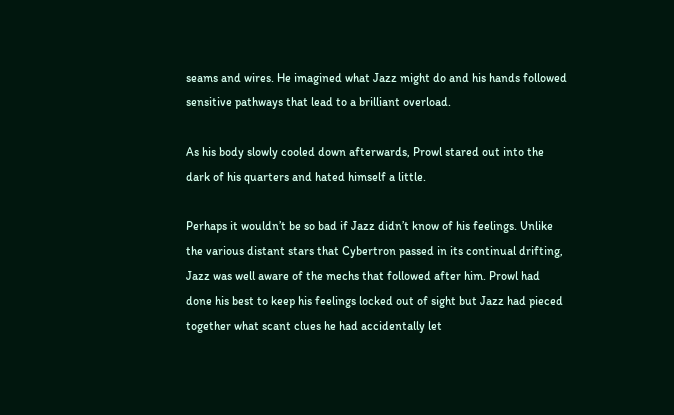seams and wires. He imagined what Jazz might do and his hands followed sensitive pathways that lead to a brilliant overload.

As his body slowly cooled down afterwards, Prowl stared out into the dark of his quarters and hated himself a little.

Perhaps it wouldn’t be so bad if Jazz didn’t know of his feelings. Unlike the various distant stars that Cybertron passed in its continual drifting, Jazz was well aware of the mechs that followed after him. Prowl had done his best to keep his feelings locked out of sight but Jazz had pieced together what scant clues he had accidentally let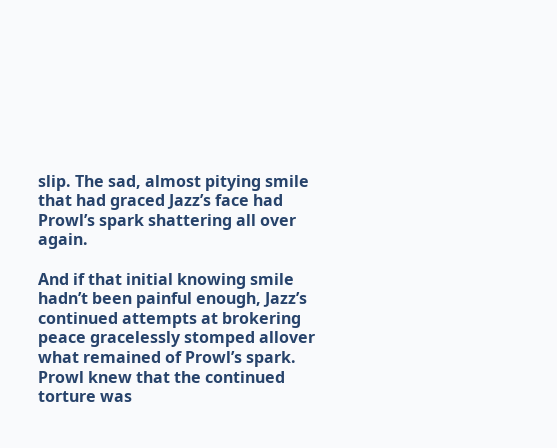slip. The sad, almost pitying smile that had graced Jazz’s face had Prowl’s spark shattering all over again.

And if that initial knowing smile hadn’t been painful enough, Jazz’s continued attempts at brokering peace gracelessly stomped allover what remained of Prowl’s spark. Prowl knew that the continued torture was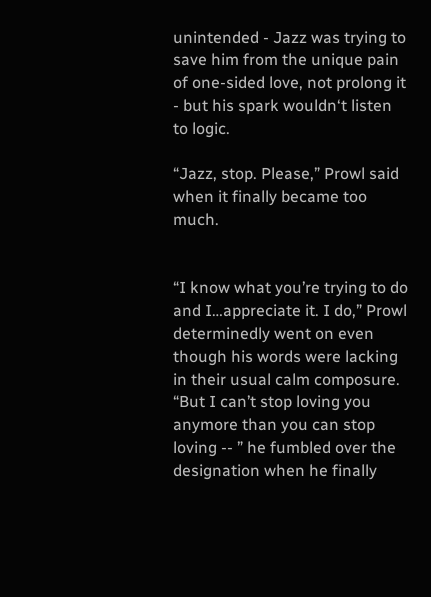unintended - Jazz was trying to save him from the unique pain of one-sided love, not prolong it - but his spark wouldn‘t listen to logic.

“Jazz, stop. Please,” Prowl said when it finally became too much.


“I know what you’re trying to do and I…appreciate it. I do,” Prowl determinedly went on even though his words were lacking in their usual calm composure. “But I can’t stop loving you anymore than you can stop loving -- ” he fumbled over the designation when he finally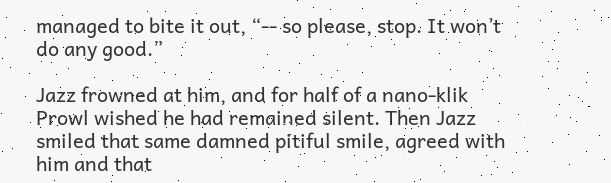managed to bite it out, “-- so please, stop. It won’t do any good.”

Jazz frowned at him, and for half of a nano-klik Prowl wished he had remained silent. Then Jazz smiled that same damned pitiful smile, agreed with him and that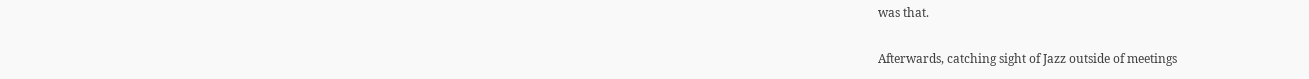was that.

Afterwards, catching sight of Jazz outside of meetings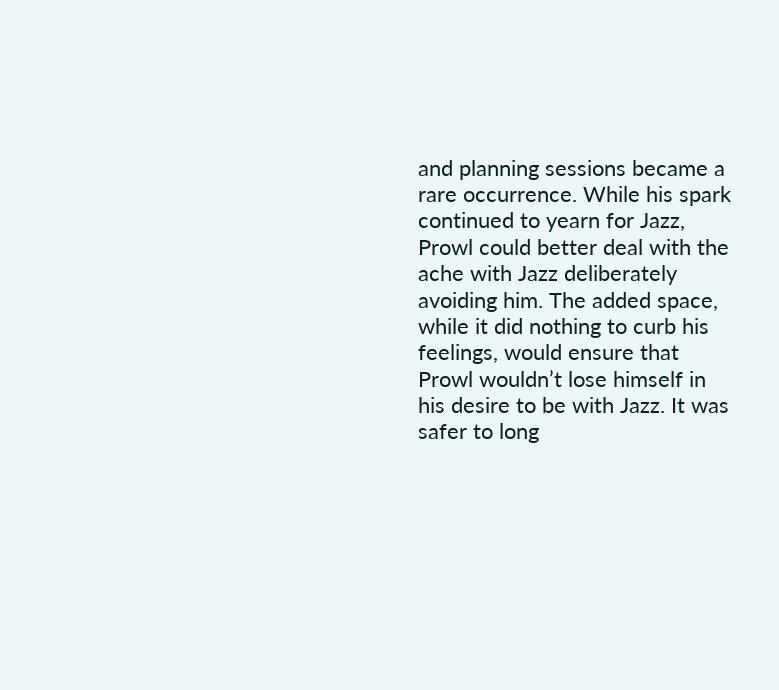and planning sessions became a rare occurrence. While his spark continued to yearn for Jazz, Prowl could better deal with the ache with Jazz deliberately avoiding him. The added space, while it did nothing to curb his feelings, would ensure that Prowl wouldn’t lose himself in his desire to be with Jazz. It was safer to long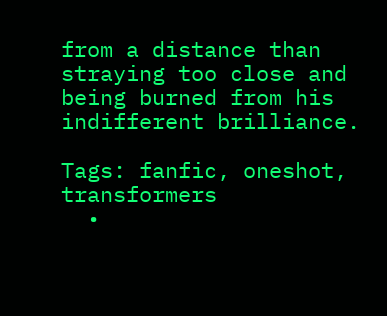from a distance than straying too close and being burned from his indifferent brilliance.

Tags: fanfic, oneshot, transformers
  •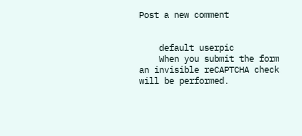Post a new comment


    default userpic
    When you submit the form an invisible reCAPTCHA check will be performed.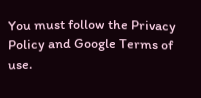You must follow the Privacy Policy and Google Terms of use.